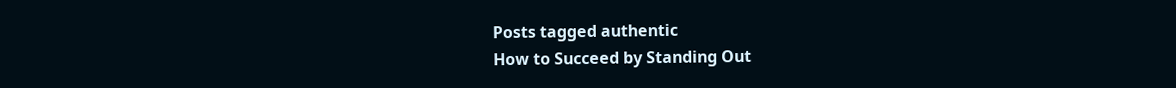Posts tagged authentic
How to Succeed by Standing Out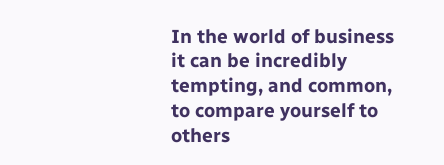In the world of business it can be incredibly tempting, and common, to compare yourself to others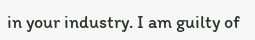in your industry. I am guilty of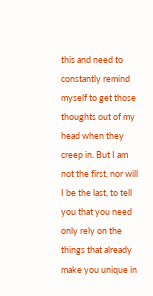this and need to constantly remind myself to get those thoughts out of my head when they creep in. But I am not the first, nor will I be the last, to tell you that you need only rely on the things that already make you unique in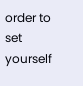order to set yourself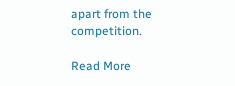apart from the competition.

Read More